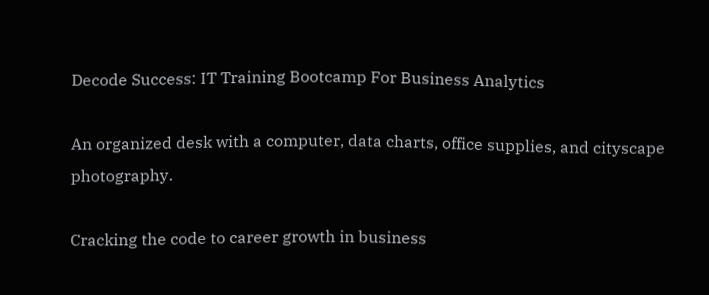Decode Success: IT Training Bootcamp For Business Analytics

An organized desk with a computer, data charts, office supplies, and cityscape photography.

Cracking the code to career growth in business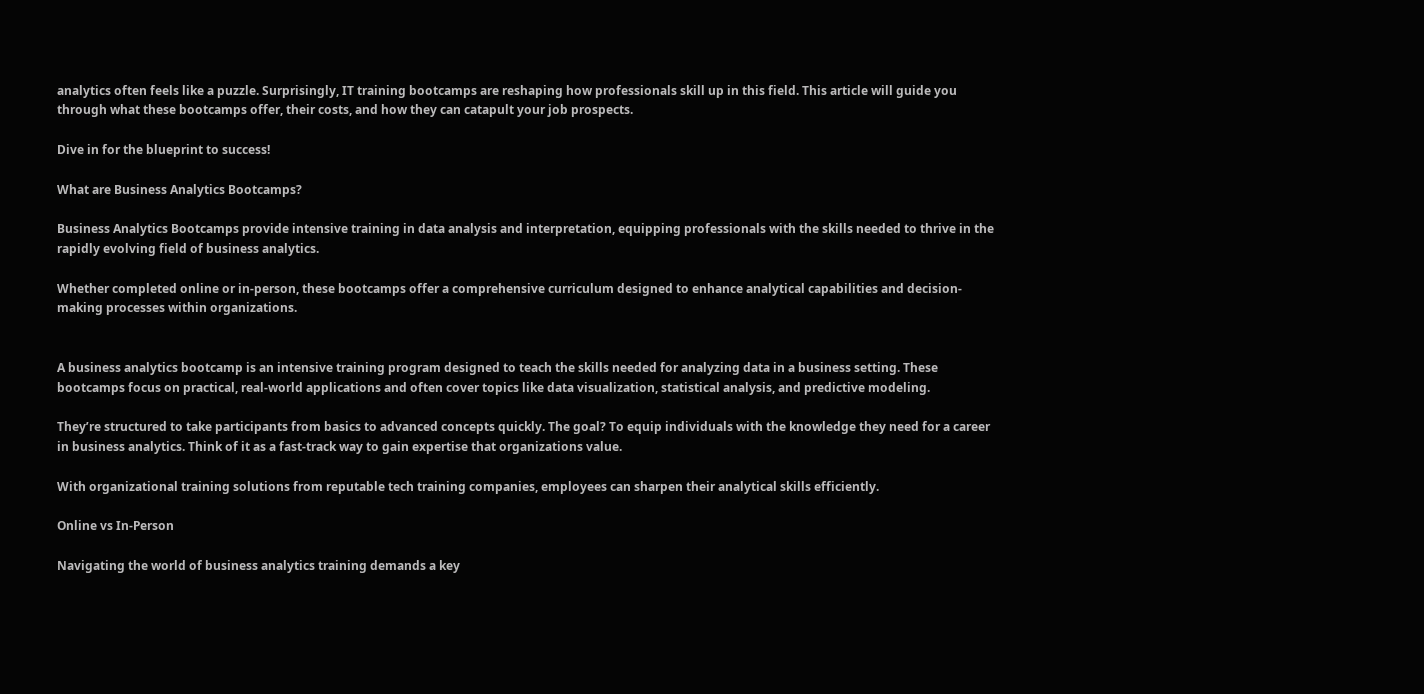analytics often feels like a puzzle. Surprisingly, IT training bootcamps are reshaping how professionals skill up in this field. This article will guide you through what these bootcamps offer, their costs, and how they can catapult your job prospects.

Dive in for the blueprint to success!

What are Business Analytics Bootcamps?

Business Analytics Bootcamps provide intensive training in data analysis and interpretation, equipping professionals with the skills needed to thrive in the rapidly evolving field of business analytics.

Whether completed online or in-person, these bootcamps offer a comprehensive curriculum designed to enhance analytical capabilities and decision-making processes within organizations.


A business analytics bootcamp is an intensive training program designed to teach the skills needed for analyzing data in a business setting. These bootcamps focus on practical, real-world applications and often cover topics like data visualization, statistical analysis, and predictive modeling.

They’re structured to take participants from basics to advanced concepts quickly. The goal? To equip individuals with the knowledge they need for a career in business analytics. Think of it as a fast-track way to gain expertise that organizations value.

With organizational training solutions from reputable tech training companies, employees can sharpen their analytical skills efficiently.

Online vs In-Person

Navigating the world of business analytics training demands a key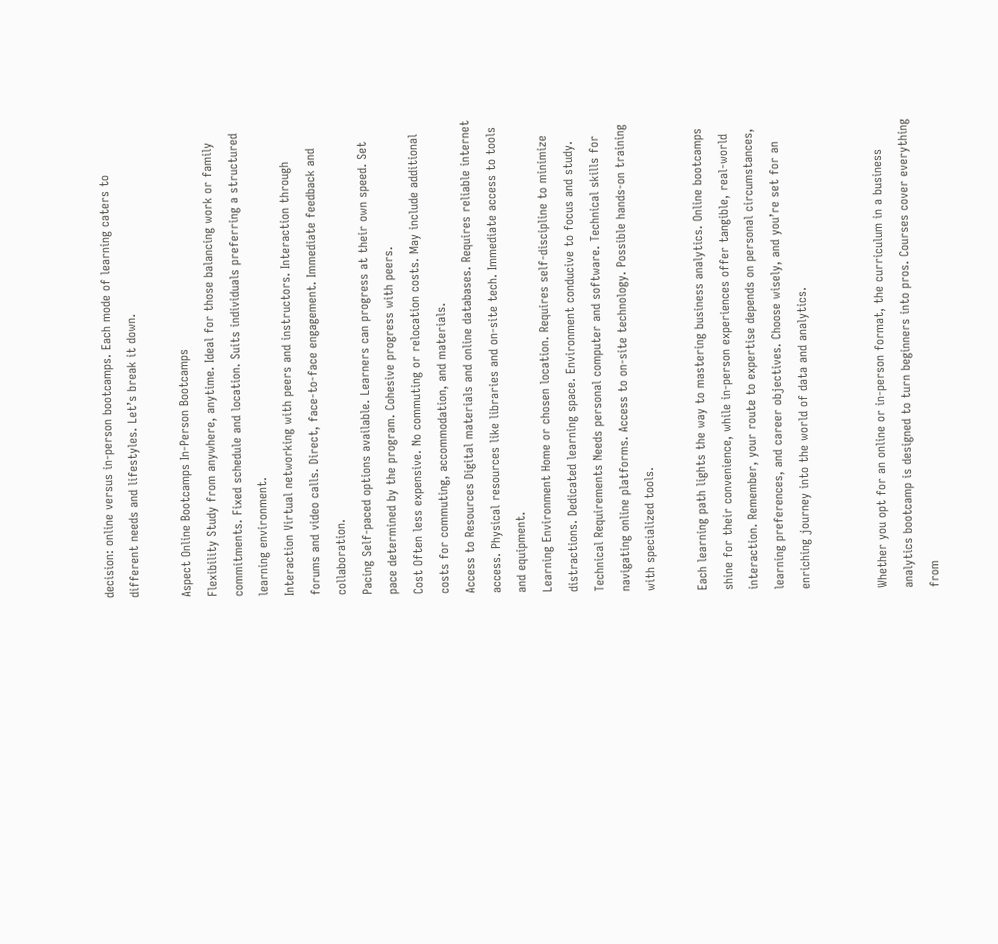decision: online versus in-person bootcamps. Each mode of learning caters to different needs and lifestyles. Let’s break it down.

Aspect Online Bootcamps In-Person Bootcamps
Flexibility Study from anywhere, anytime. Ideal for those balancing work or family commitments. Fixed schedule and location. Suits individuals preferring a structured learning environment.
Interaction Virtual networking with peers and instructors. Interaction through forums and video calls. Direct, face-to-face engagement. Immediate feedback and collaboration.
Pacing Self-paced options available. Learners can progress at their own speed. Set pace determined by the program. Cohesive progress with peers.
Cost Often less expensive. No commuting or relocation costs. May include additional costs for commuting, accommodation, and materials.
Access to Resources Digital materials and online databases. Requires reliable internet access. Physical resources like libraries and on-site tech. Immediate access to tools and equipment.
Learning Environment Home or chosen location. Requires self-discipline to minimize distractions. Dedicated learning space. Environment conducive to focus and study.
Technical Requirements Needs personal computer and software. Technical skills for navigating online platforms. Access to on-site technology. Possible hands-on training with specialized tools.

Each learning path lights the way to mastering business analytics. Online bootcamps shine for their convenience, while in-person experiences offer tangible, real-world interaction. Remember, your route to expertise depends on personal circumstances, learning preferences, and career objectives. Choose wisely, and you’re set for an enriching journey into the world of data and analytics.


Whether you opt for an online or in-person format, the curriculum in a business analytics bootcamp is designed to turn beginners into pros. Courses cover everything from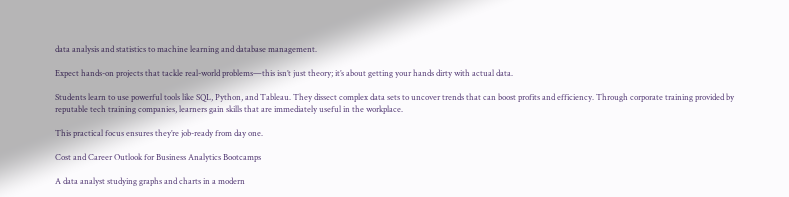data analysis and statistics to machine learning and database management.

Expect hands-on projects that tackle real-world problems—this isn’t just theory; it’s about getting your hands dirty with actual data.

Students learn to use powerful tools like SQL, Python, and Tableau. They dissect complex data sets to uncover trends that can boost profits and efficiency. Through corporate training provided by reputable tech training companies, learners gain skills that are immediately useful in the workplace.

This practical focus ensures they’re job-ready from day one.

Cost and Career Outlook for Business Analytics Bootcamps

A data analyst studying graphs and charts in a modern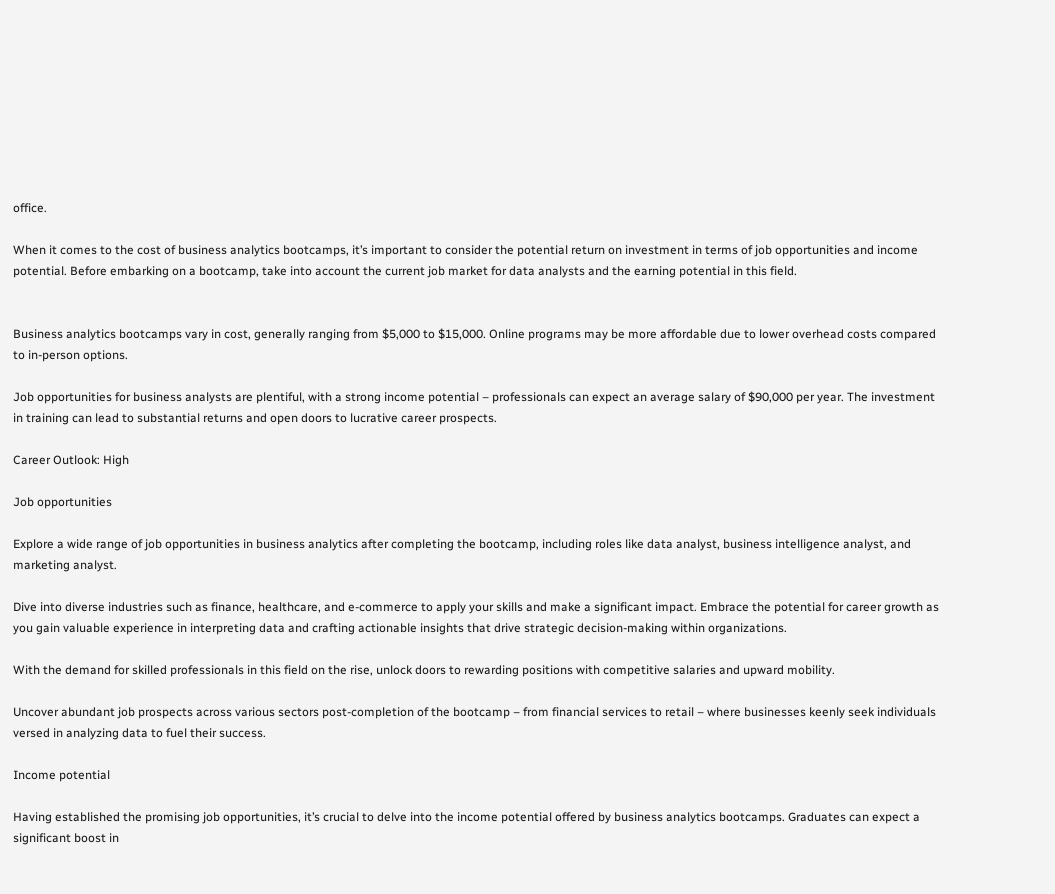office.

When it comes to the cost of business analytics bootcamps, it’s important to consider the potential return on investment in terms of job opportunities and income potential. Before embarking on a bootcamp, take into account the current job market for data analysts and the earning potential in this field.


Business analytics bootcamps vary in cost, generally ranging from $5,000 to $15,000. Online programs may be more affordable due to lower overhead costs compared to in-person options.

Job opportunities for business analysts are plentiful, with a strong income potential – professionals can expect an average salary of $90,000 per year. The investment in training can lead to substantial returns and open doors to lucrative career prospects.

Career Outlook: High

Job opportunities

Explore a wide range of job opportunities in business analytics after completing the bootcamp, including roles like data analyst, business intelligence analyst, and marketing analyst.

Dive into diverse industries such as finance, healthcare, and e-commerce to apply your skills and make a significant impact. Embrace the potential for career growth as you gain valuable experience in interpreting data and crafting actionable insights that drive strategic decision-making within organizations.

With the demand for skilled professionals in this field on the rise, unlock doors to rewarding positions with competitive salaries and upward mobility.

Uncover abundant job prospects across various sectors post-completion of the bootcamp – from financial services to retail – where businesses keenly seek individuals versed in analyzing data to fuel their success.

Income potential

Having established the promising job opportunities, it’s crucial to delve into the income potential offered by business analytics bootcamps. Graduates can expect a significant boost in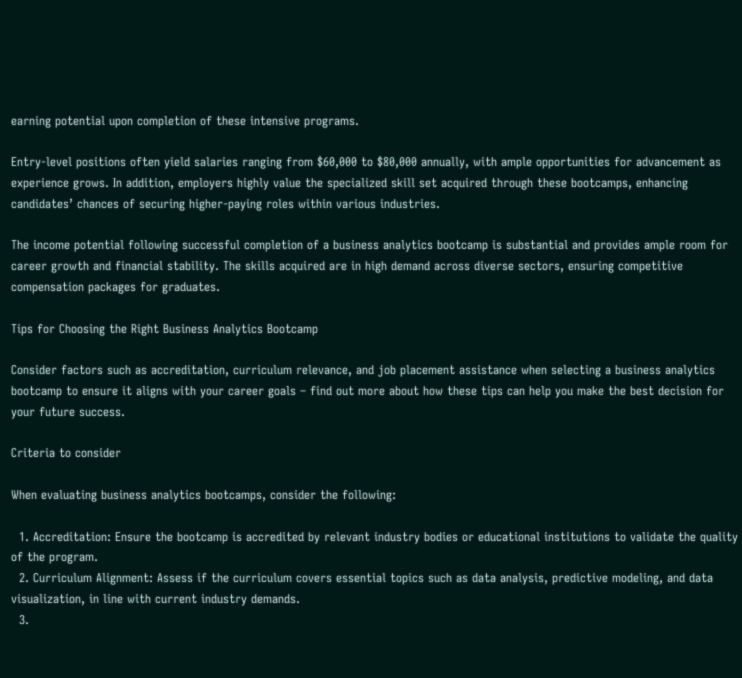earning potential upon completion of these intensive programs.

Entry-level positions often yield salaries ranging from $60,000 to $80,000 annually, with ample opportunities for advancement as experience grows. In addition, employers highly value the specialized skill set acquired through these bootcamps, enhancing candidates’ chances of securing higher-paying roles within various industries.

The income potential following successful completion of a business analytics bootcamp is substantial and provides ample room for career growth and financial stability. The skills acquired are in high demand across diverse sectors, ensuring competitive compensation packages for graduates.

Tips for Choosing the Right Business Analytics Bootcamp

Consider factors such as accreditation, curriculum relevance, and job placement assistance when selecting a business analytics bootcamp to ensure it aligns with your career goals – find out more about how these tips can help you make the best decision for your future success.

Criteria to consider

When evaluating business analytics bootcamps, consider the following:

  1. Accreditation: Ensure the bootcamp is accredited by relevant industry bodies or educational institutions to validate the quality of the program.
  2. Curriculum Alignment: Assess if the curriculum covers essential topics such as data analysis, predictive modeling, and data visualization, in line with current industry demands.
  3.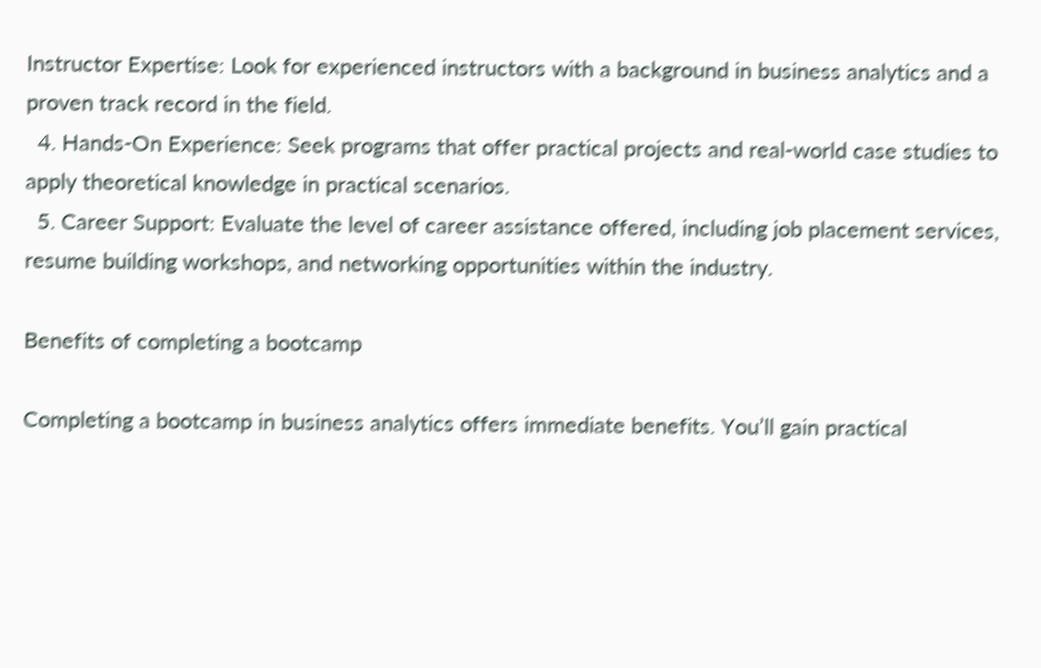Instructor Expertise: Look for experienced instructors with a background in business analytics and a proven track record in the field.
  4. Hands-On Experience: Seek programs that offer practical projects and real-world case studies to apply theoretical knowledge in practical scenarios.
  5. Career Support: Evaluate the level of career assistance offered, including job placement services, resume building workshops, and networking opportunities within the industry.

Benefits of completing a bootcamp

Completing a bootcamp in business analytics offers immediate benefits. You’ll gain practical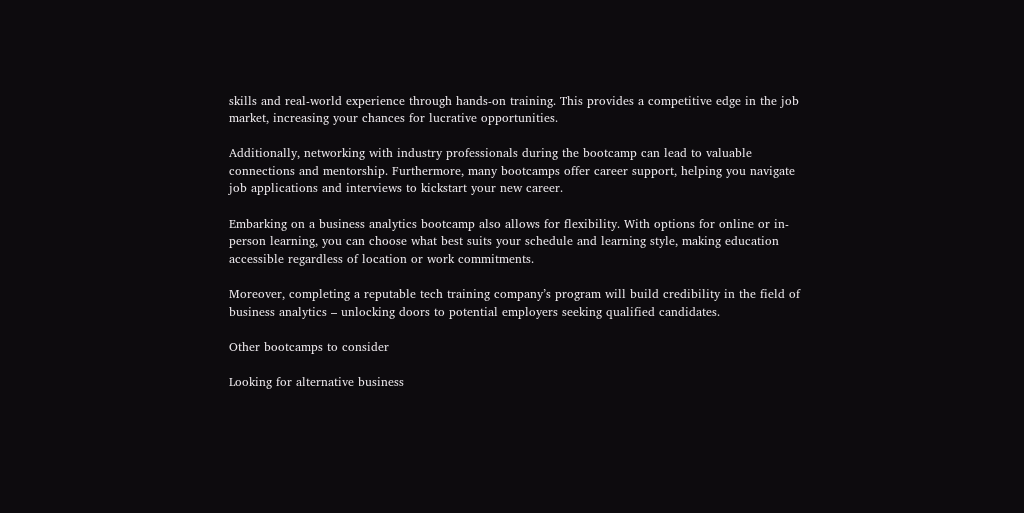skills and real-world experience through hands-on training. This provides a competitive edge in the job market, increasing your chances for lucrative opportunities.

Additionally, networking with industry professionals during the bootcamp can lead to valuable connections and mentorship. Furthermore, many bootcamps offer career support, helping you navigate job applications and interviews to kickstart your new career.

Embarking on a business analytics bootcamp also allows for flexibility. With options for online or in-person learning, you can choose what best suits your schedule and learning style, making education accessible regardless of location or work commitments.

Moreover, completing a reputable tech training company’s program will build credibility in the field of business analytics – unlocking doors to potential employers seeking qualified candidates.

Other bootcamps to consider

Looking for alternative business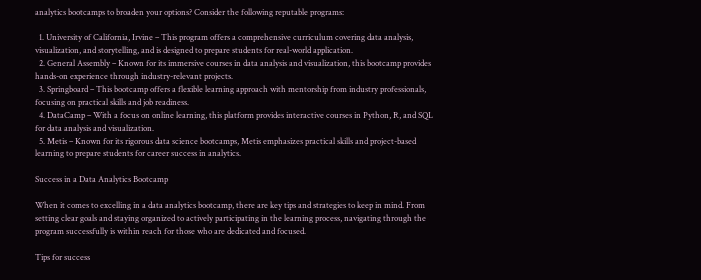analytics bootcamps to broaden your options? Consider the following reputable programs:

  1. University of California, Irvine – This program offers a comprehensive curriculum covering data analysis, visualization, and storytelling, and is designed to prepare students for real-world application.
  2. General Assembly – Known for its immersive courses in data analysis and visualization, this bootcamp provides hands-on experience through industry-relevant projects.
  3. Springboard – This bootcamp offers a flexible learning approach with mentorship from industry professionals, focusing on practical skills and job readiness.
  4. DataCamp – With a focus on online learning, this platform provides interactive courses in Python, R, and SQL for data analysis and visualization.
  5. Metis – Known for its rigorous data science bootcamps, Metis emphasizes practical skills and project-based learning to prepare students for career success in analytics.

Success in a Data Analytics Bootcamp

When it comes to excelling in a data analytics bootcamp, there are key tips and strategies to keep in mind. From setting clear goals and staying organized to actively participating in the learning process, navigating through the program successfully is within reach for those who are dedicated and focused.

Tips for success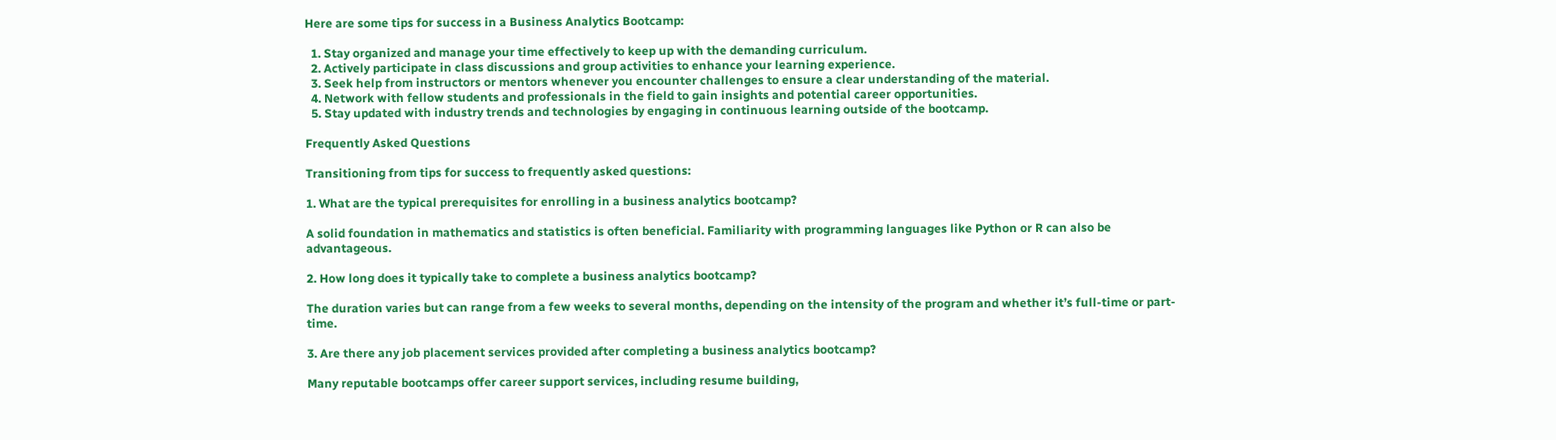Here are some tips for success in a Business Analytics Bootcamp:

  1. Stay organized and manage your time effectively to keep up with the demanding curriculum.
  2. Actively participate in class discussions and group activities to enhance your learning experience.
  3. Seek help from instructors or mentors whenever you encounter challenges to ensure a clear understanding of the material.
  4. Network with fellow students and professionals in the field to gain insights and potential career opportunities.
  5. Stay updated with industry trends and technologies by engaging in continuous learning outside of the bootcamp.

Frequently Asked Questions

Transitioning from tips for success to frequently asked questions:

1. What are the typical prerequisites for enrolling in a business analytics bootcamp?

A solid foundation in mathematics and statistics is often beneficial. Familiarity with programming languages like Python or R can also be advantageous.

2. How long does it typically take to complete a business analytics bootcamp?

The duration varies but can range from a few weeks to several months, depending on the intensity of the program and whether it’s full-time or part-time.

3. Are there any job placement services provided after completing a business analytics bootcamp?

Many reputable bootcamps offer career support services, including resume building,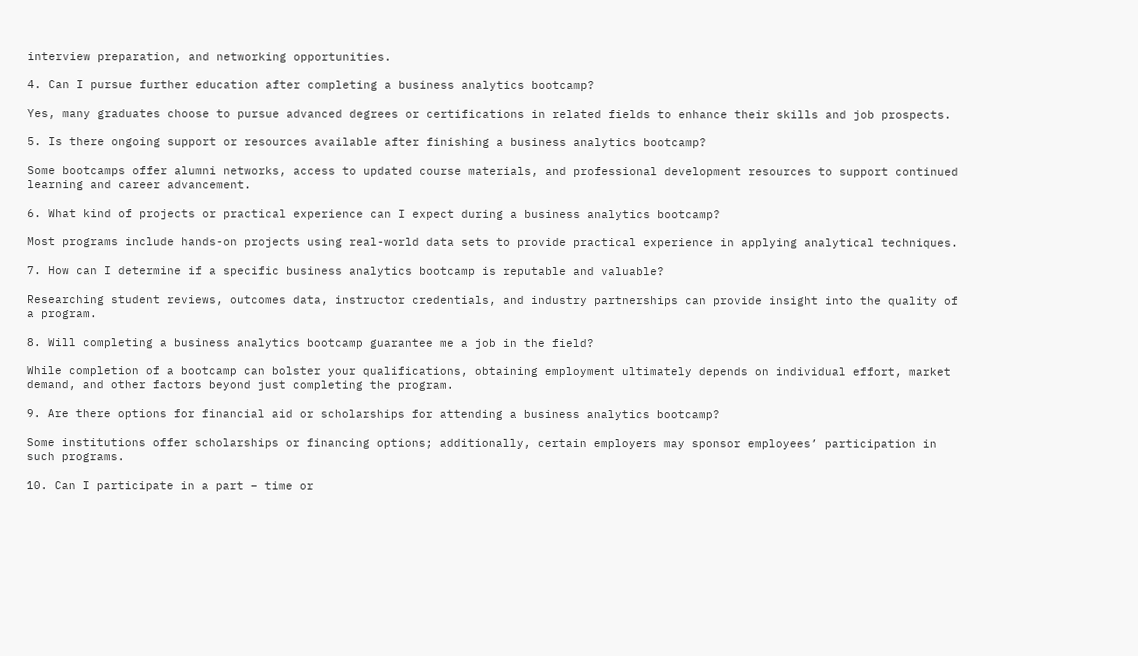interview preparation, and networking opportunities.

4. Can I pursue further education after completing a business analytics bootcamp?

Yes, many graduates choose to pursue advanced degrees or certifications in related fields to enhance their skills and job prospects.

5. Is there ongoing support or resources available after finishing a business analytics bootcamp?

Some bootcamps offer alumni networks, access to updated course materials, and professional development resources to support continued learning and career advancement.

6. What kind of projects or practical experience can I expect during a business analytics bootcamp?

Most programs include hands-on projects using real-world data sets to provide practical experience in applying analytical techniques.

7. How can I determine if a specific business analytics bootcamp is reputable and valuable?

Researching student reviews, outcomes data, instructor credentials, and industry partnerships can provide insight into the quality of a program.

8. Will completing a business analytics bootcamp guarantee me a job in the field?

While completion of a bootcamp can bolster your qualifications, obtaining employment ultimately depends on individual effort, market demand, and other factors beyond just completing the program.

9. Are there options for financial aid or scholarships for attending a business analytics bootcamp?

Some institutions offer scholarships or financing options; additionally, certain employers may sponsor employees’ participation in such programs.

10. Can I participate in a part – time or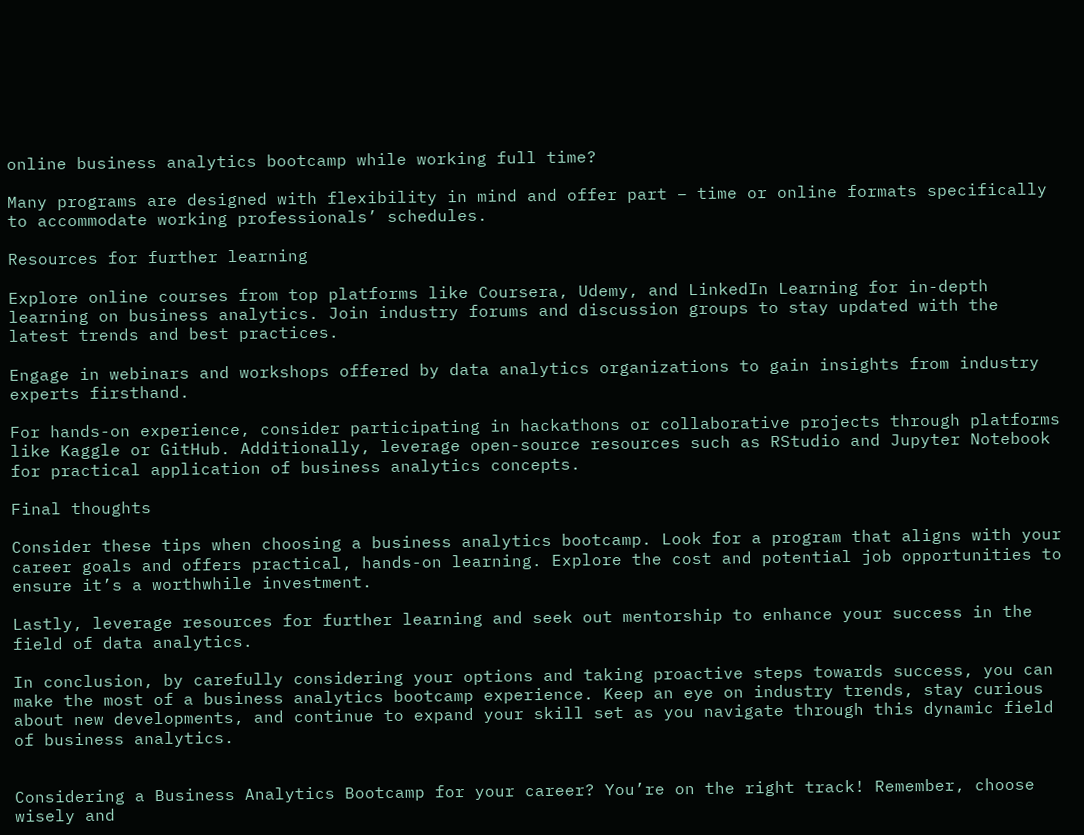online business analytics bootcamp while working full time?

Many programs are designed with flexibility in mind and offer part – time or online formats specifically to accommodate working professionals’ schedules.

Resources for further learning

Explore online courses from top platforms like Coursera, Udemy, and LinkedIn Learning for in-depth learning on business analytics. Join industry forums and discussion groups to stay updated with the latest trends and best practices.

Engage in webinars and workshops offered by data analytics organizations to gain insights from industry experts firsthand.

For hands-on experience, consider participating in hackathons or collaborative projects through platforms like Kaggle or GitHub. Additionally, leverage open-source resources such as RStudio and Jupyter Notebook for practical application of business analytics concepts.

Final thoughts

Consider these tips when choosing a business analytics bootcamp. Look for a program that aligns with your career goals and offers practical, hands-on learning. Explore the cost and potential job opportunities to ensure it’s a worthwhile investment.

Lastly, leverage resources for further learning and seek out mentorship to enhance your success in the field of data analytics.

In conclusion, by carefully considering your options and taking proactive steps towards success, you can make the most of a business analytics bootcamp experience. Keep an eye on industry trends, stay curious about new developments, and continue to expand your skill set as you navigate through this dynamic field of business analytics.


Considering a Business Analytics Bootcamp for your career? You’re on the right track! Remember, choose wisely and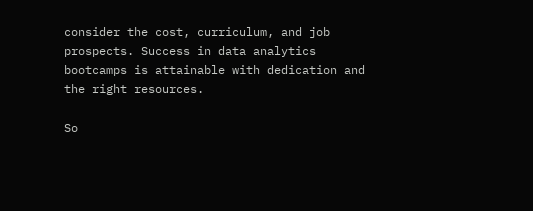consider the cost, curriculum, and job prospects. Success in data analytics bootcamps is attainable with dedication and the right resources.

So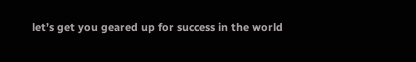let’s get you geared up for success in the world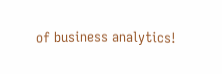of business analytics!